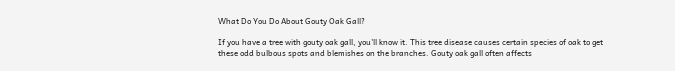What Do You Do About Gouty Oak Gall?

If you have a tree with gouty oak gall, you'll know it. This tree disease causes certain species of oak to get these odd bulbous spots and blemishes on the branches. Gouty oak gall often affects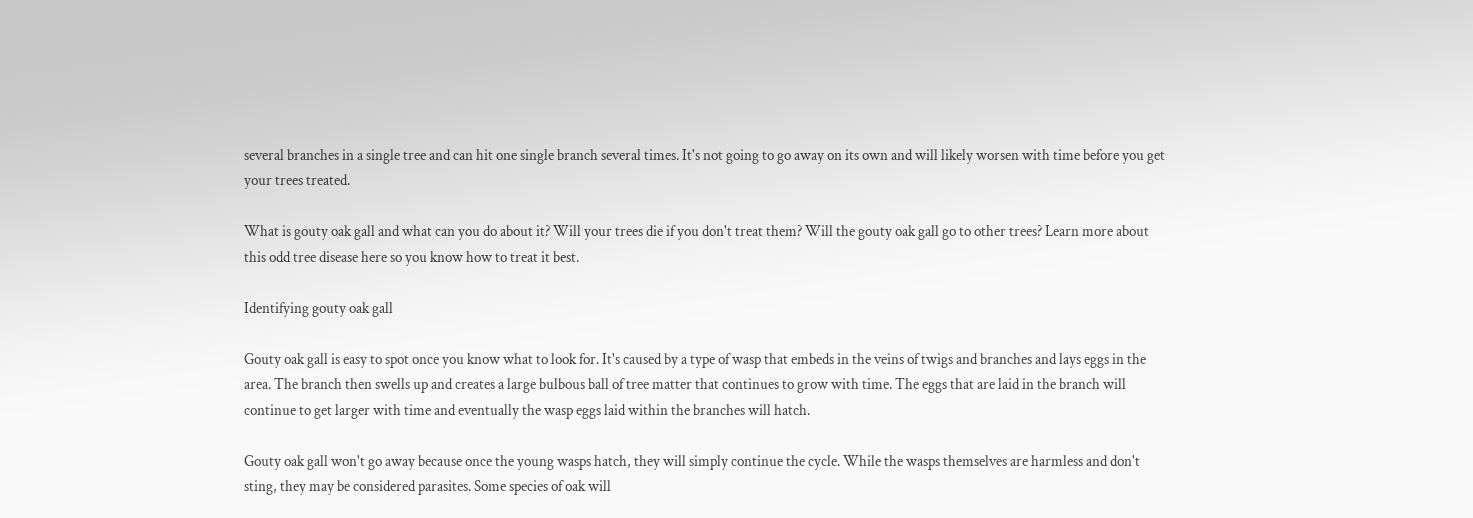several branches in a single tree and can hit one single branch several times. It's not going to go away on its own and will likely worsen with time before you get your trees treated.

What is gouty oak gall and what can you do about it? Will your trees die if you don't treat them? Will the gouty oak gall go to other trees? Learn more about this odd tree disease here so you know how to treat it best.

Identifying gouty oak gall

Gouty oak gall is easy to spot once you know what to look for. It's caused by a type of wasp that embeds in the veins of twigs and branches and lays eggs in the area. The branch then swells up and creates a large bulbous ball of tree matter that continues to grow with time. The eggs that are laid in the branch will continue to get larger with time and eventually the wasp eggs laid within the branches will hatch.

Gouty oak gall won't go away because once the young wasps hatch, they will simply continue the cycle. While the wasps themselves are harmless and don't sting, they may be considered parasites. Some species of oak will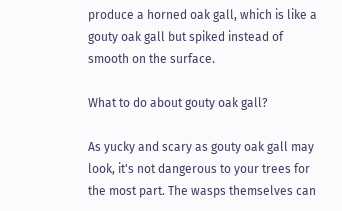produce a horned oak gall, which is like a gouty oak gall but spiked instead of smooth on the surface.

What to do about gouty oak gall?

As yucky and scary as gouty oak gall may look, it's not dangerous to your trees for the most part. The wasps themselves can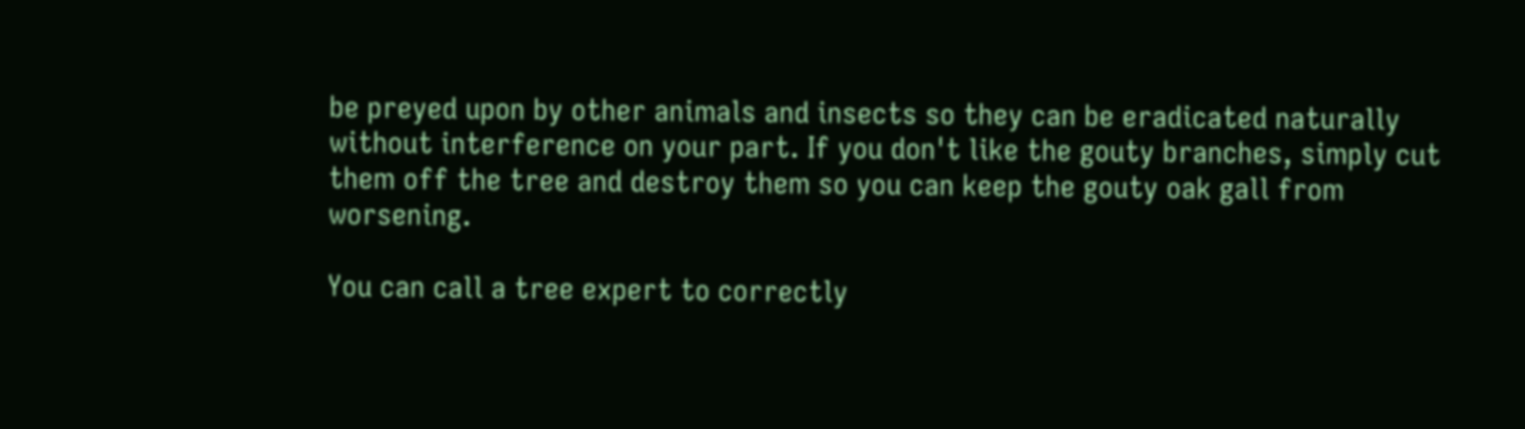be preyed upon by other animals and insects so they can be eradicated naturally without interference on your part. If you don't like the gouty branches, simply cut them off the tree and destroy them so you can keep the gouty oak gall from worsening.

You can call a tree expert to correctly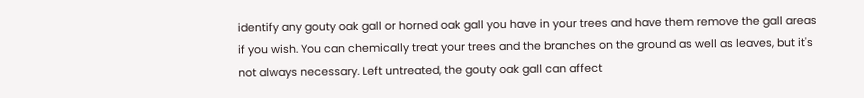identify any gouty oak gall or horned oak gall you have in your trees and have them remove the gall areas if you wish. You can chemically treat your trees and the branches on the ground as well as leaves, but it's not always necessary. Left untreated, the gouty oak gall can affect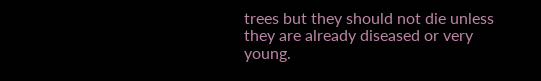trees but they should not die unless they are already diseased or very young.